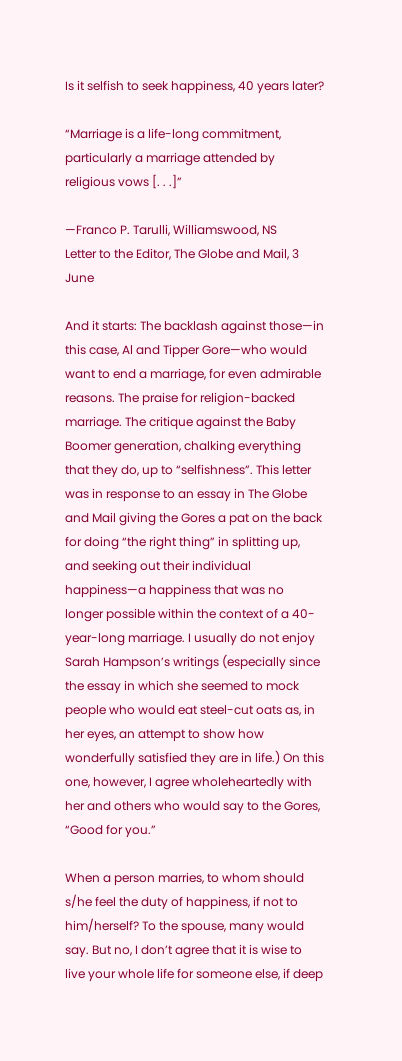Is it selfish to seek happiness, 40 years later?

“Marriage is a life-long commitment, particularly a marriage attended by religious vows [. . .]”

—Franco P. Tarulli, Williamswood, NS
Letter to the Editor, The Globe and Mail, 3 June

And it starts: The backlash against those—in this case, Al and Tipper Gore—who would want to end a marriage, for even admirable reasons. The praise for religion-backed marriage. The critique against the Baby Boomer generation, chalking everything that they do, up to “selfishness”. This letter was in response to an essay in The Globe and Mail giving the Gores a pat on the back for doing “the right thing” in splitting up, and seeking out their individual happiness—a happiness that was no longer possible within the context of a 40-year-long marriage. I usually do not enjoy Sarah Hampson’s writings (especially since the essay in which she seemed to mock people who would eat steel-cut oats as, in her eyes, an attempt to show how wonderfully satisfied they are in life.) On this one, however, I agree wholeheartedly with her and others who would say to the Gores, “Good for you.”

When a person marries, to whom should s/he feel the duty of happiness, if not to him/herself? To the spouse, many would say. But no, I don’t agree that it is wise to live your whole life for someone else, if deep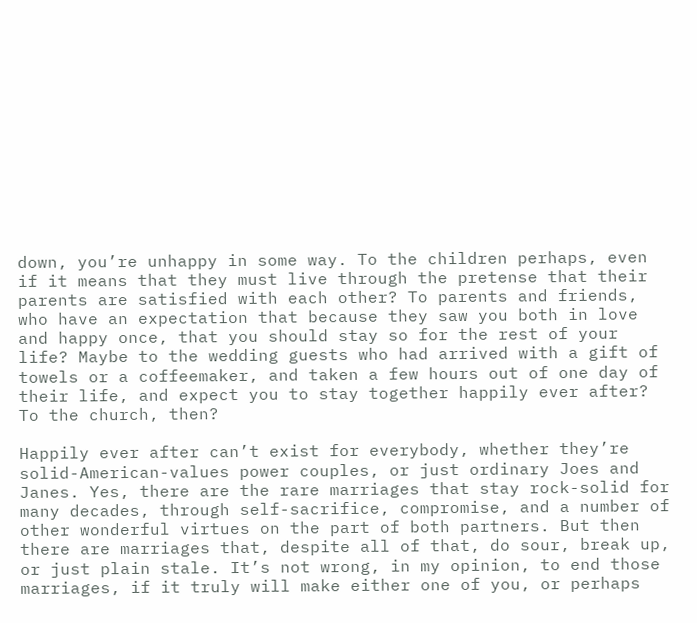down, you’re unhappy in some way. To the children perhaps, even if it means that they must live through the pretense that their parents are satisfied with each other? To parents and friends, who have an expectation that because they saw you both in love and happy once, that you should stay so for the rest of your life? Maybe to the wedding guests who had arrived with a gift of towels or a coffeemaker, and taken a few hours out of one day of their life, and expect you to stay together happily ever after? To the church, then?

Happily ever after can’t exist for everybody, whether they’re solid-American-values power couples, or just ordinary Joes and Janes. Yes, there are the rare marriages that stay rock-solid for many decades, through self-sacrifice, compromise, and a number of other wonderful virtues on the part of both partners. But then there are marriages that, despite all of that, do sour, break up, or just plain stale. It’s not wrong, in my opinion, to end those marriages, if it truly will make either one of you, or perhaps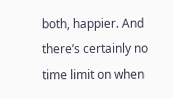both, happier. And there’s certainly no time limit on when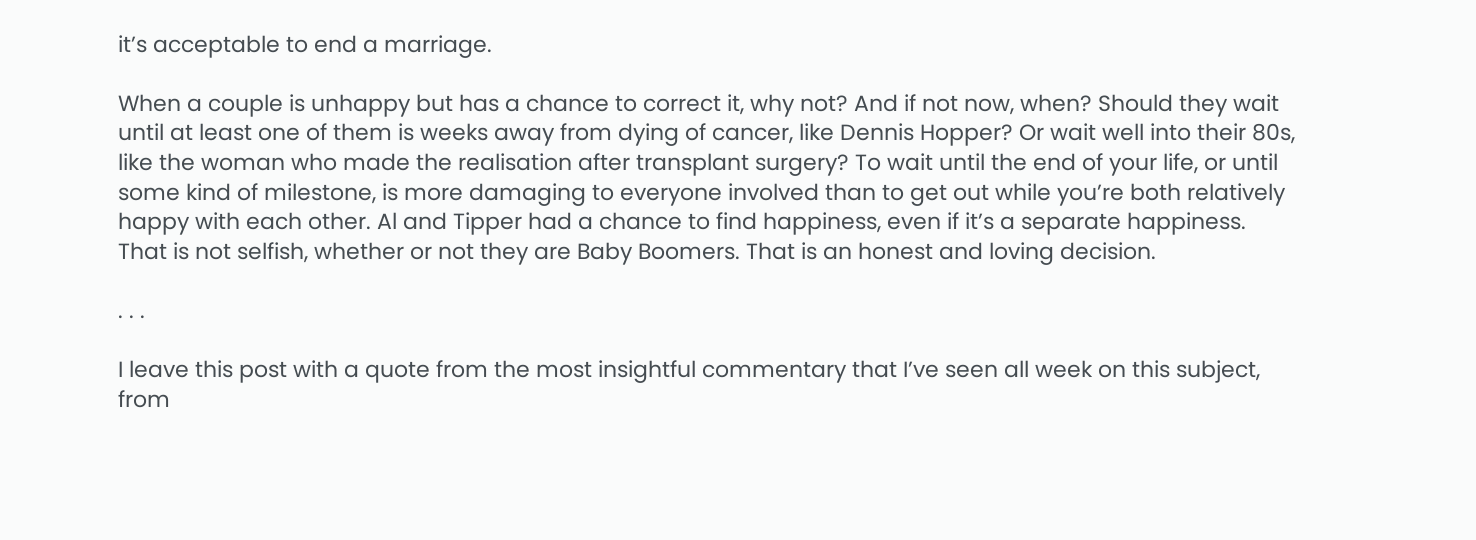it’s acceptable to end a marriage.

When a couple is unhappy but has a chance to correct it, why not? And if not now, when? Should they wait until at least one of them is weeks away from dying of cancer, like Dennis Hopper? Or wait well into their 80s, like the woman who made the realisation after transplant surgery? To wait until the end of your life, or until some kind of milestone, is more damaging to everyone involved than to get out while you’re both relatively happy with each other. Al and Tipper had a chance to find happiness, even if it’s a separate happiness. That is not selfish, whether or not they are Baby Boomers. That is an honest and loving decision.

. . .

I leave this post with a quote from the most insightful commentary that I’ve seen all week on this subject, from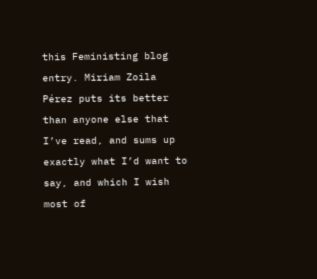this Feministing blog entry. Miriam Zoila Pérez puts its better than anyone else that I’ve read, and sums up exactly what I’d want to say, and which I wish most of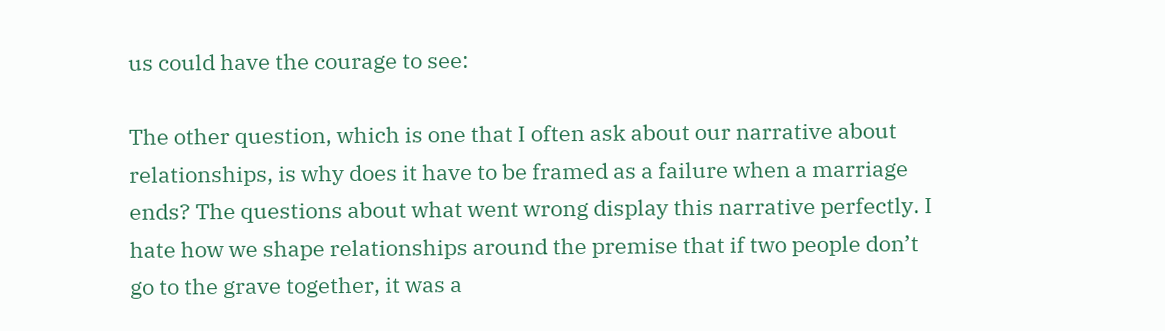us could have the courage to see:

The other question, which is one that I often ask about our narrative about relationships, is why does it have to be framed as a failure when a marriage ends? The questions about what went wrong display this narrative perfectly. I hate how we shape relationships around the premise that if two people don’t go to the grave together, it was a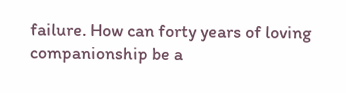failure. How can forty years of loving companionship be a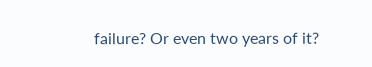failure? Or even two years of it?